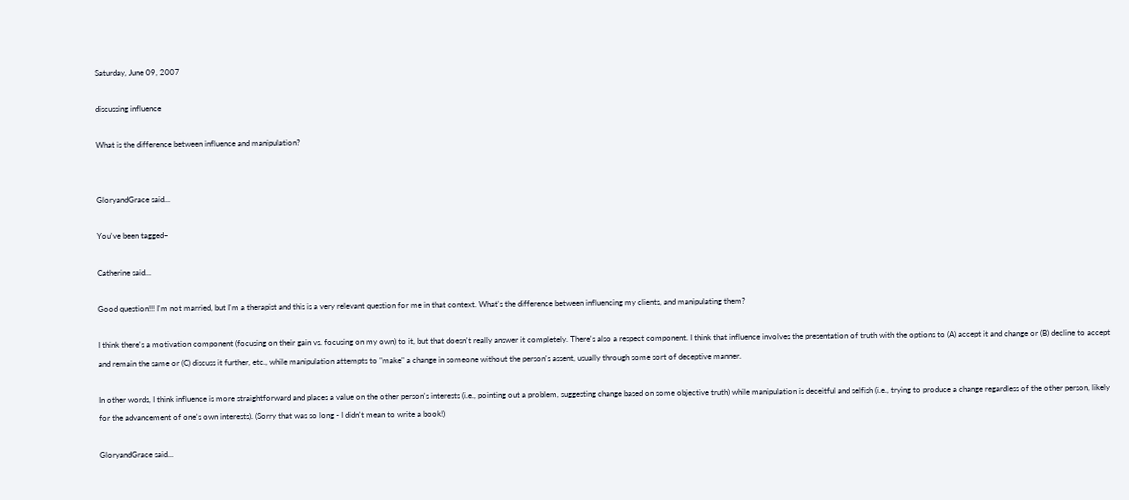Saturday, June 09, 2007

discussing influence

What is the difference between influence and manipulation?


GloryandGrace said...

You've been tagged~

Catherine said...

Good question!!! I'm not married, but I'm a therapist and this is a very relevant question for me in that context. What's the difference between influencing my clients, and manipulating them?

I think there's a motivation component (focusing on their gain vs. focusing on my own) to it, but that doesn't really answer it completely. There's also a respect component. I think that influence involves the presentation of truth with the options to (A) accept it and change or (B) decline to accept and remain the same or (C) discuss it further, etc., while manipulation attempts to "make" a change in someone without the person's assent, usually through some sort of deceptive manner.

In other words, I think influence is more straightforward and places a value on the other person's interests (i.e., pointing out a problem, suggesting change based on some objective truth) while manipulation is deceitful and selfish (i.e., trying to produce a change regardless of the other person, likely for the advancement of one's own interests). (Sorry that was so long - I didn't mean to write a book!)

GloryandGrace said...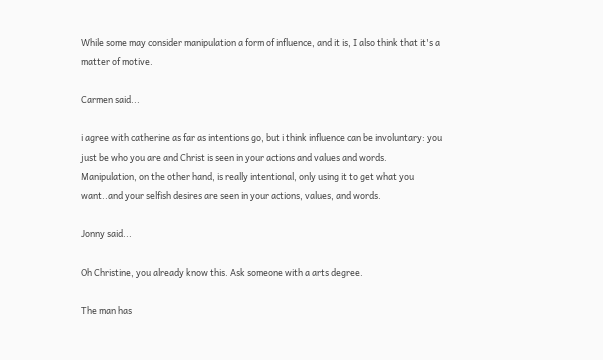While some may consider manipulation a form of influence, and it is, I also think that it's a matter of motive.

Carmen said...

i agree with catherine as far as intentions go, but i think influence can be involuntary: you just be who you are and Christ is seen in your actions and values and words. Manipulation, on the other hand, is really intentional, only using it to get what you want..and your selfish desires are seen in your actions, values, and words.

Jonny said...

Oh Christine, you already know this. Ask someone with a arts degree.

The man has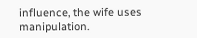influence, the wife uses manipulation.